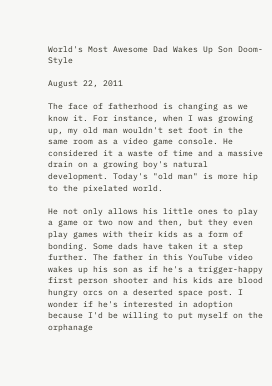World's Most Awesome Dad Wakes Up Son Doom-Style

August 22, 2011

The face of fatherhood is changing as we know it. For instance, when I was growing up, my old man wouldn't set foot in the same room as a video game console. He considered it a waste of time and a massive drain on a growing boy's natural development. Today's "old man" is more hip to the pixelated world.

He not only allows his little ones to play a game or two now and then, but they even play games with their kids as a form of bonding. Some dads have taken it a step further. The father in this YouTube video wakes up his son as if he's a trigger-happy first person shooter and his kids are blood hungry orcs on a deserted space post. I wonder if he's interested in adoption because I'd be willing to put myself on the orphanage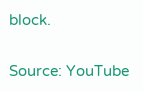block.

Source: YouTube